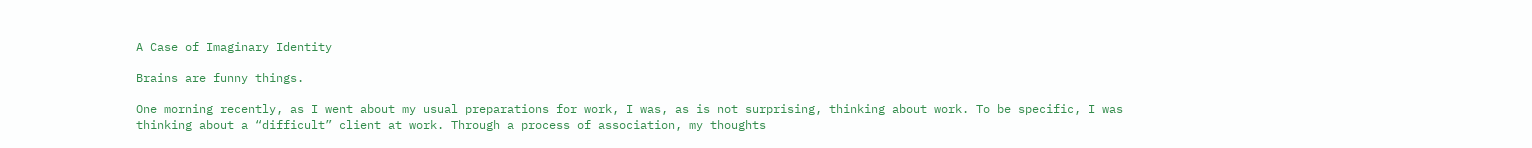A Case of Imaginary Identity

Brains are funny things.

One morning recently, as I went about my usual preparations for work, I was, as is not surprising, thinking about work. To be specific, I was thinking about a “difficult” client at work. Through a process of association, my thoughts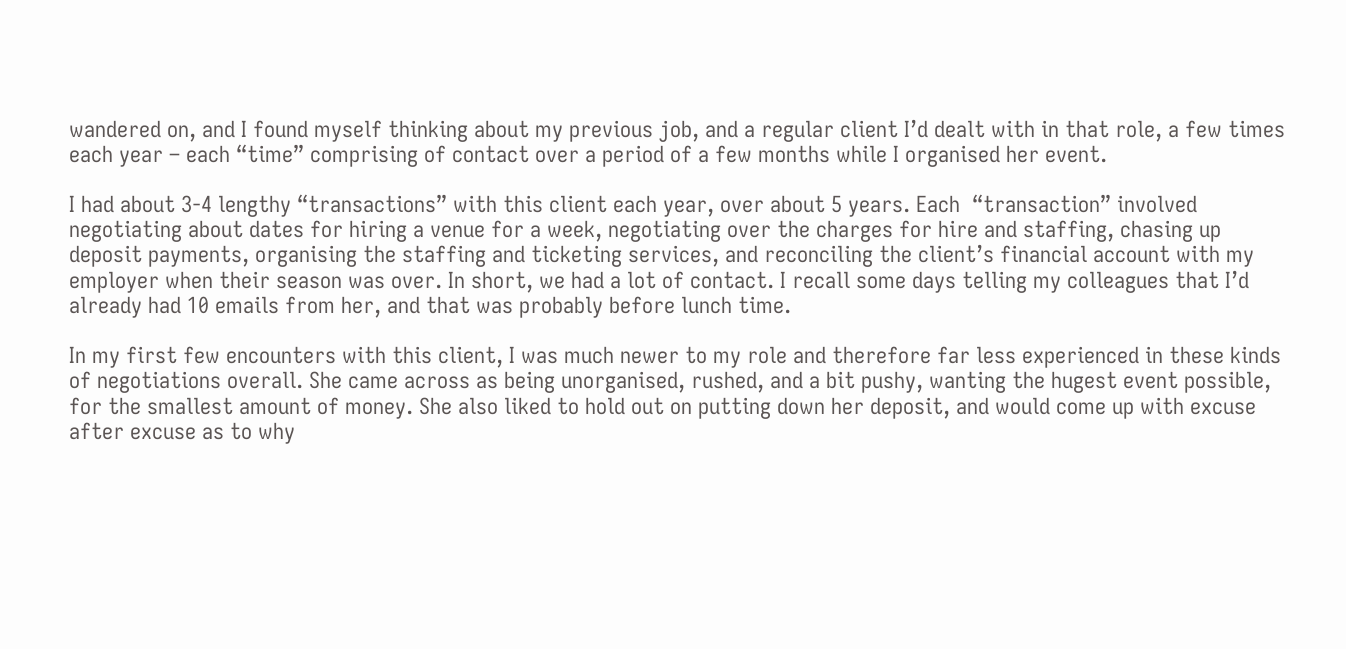wandered on, and I found myself thinking about my previous job, and a regular client I’d dealt with in that role, a few times each year – each “time” comprising of contact over a period of a few months while I organised her event.

I had about 3-4 lengthy “transactions” with this client each year, over about 5 years. Each  “transaction” involved negotiating about dates for hiring a venue for a week, negotiating over the charges for hire and staffing, chasing up deposit payments, organising the staffing and ticketing services, and reconciling the client’s financial account with my employer when their season was over. In short, we had a lot of contact. I recall some days telling my colleagues that I’d already had 10 emails from her, and that was probably before lunch time.

In my first few encounters with this client, I was much newer to my role and therefore far less experienced in these kinds of negotiations overall. She came across as being unorganised, rushed, and a bit pushy, wanting the hugest event possible, for the smallest amount of money. She also liked to hold out on putting down her deposit, and would come up with excuse after excuse as to why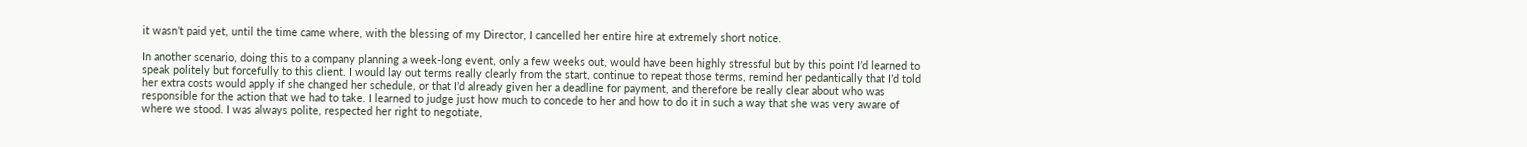it wasn’t paid yet, until the time came where, with the blessing of my Director, I cancelled her entire hire at extremely short notice.

In another scenario, doing this to a company planning a week-long event, only a few weeks out, would have been highly stressful but by this point I’d learned to speak politely but forcefully to this client. I would lay out terms really clearly from the start, continue to repeat those terms, remind her pedantically that I’d told her extra costs would apply if she changed her schedule, or that I’d already given her a deadline for payment, and therefore be really clear about who was responsible for the action that we had to take. I learned to judge just how much to concede to her and how to do it in such a way that she was very aware of where we stood. I was always polite, respected her right to negotiate,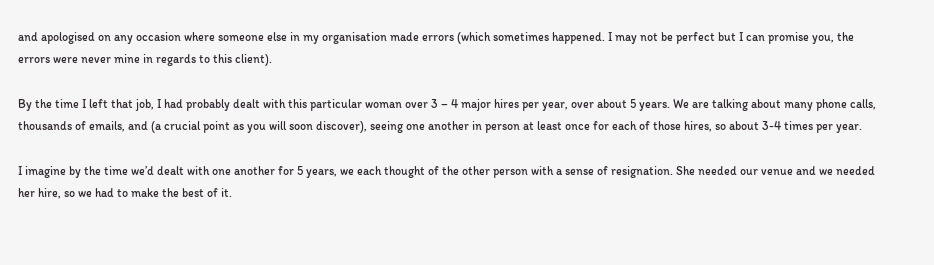and apologised on any occasion where someone else in my organisation made errors (which sometimes happened. I may not be perfect but I can promise you, the errors were never mine in regards to this client).

By the time I left that job, I had probably dealt with this particular woman over 3 – 4 major hires per year, over about 5 years. We are talking about many phone calls, thousands of emails, and (a crucial point as you will soon discover), seeing one another in person at least once for each of those hires, so about 3-4 times per year.

I imagine by the time we’d dealt with one another for 5 years, we each thought of the other person with a sense of resignation. She needed our venue and we needed her hire, so we had to make the best of it.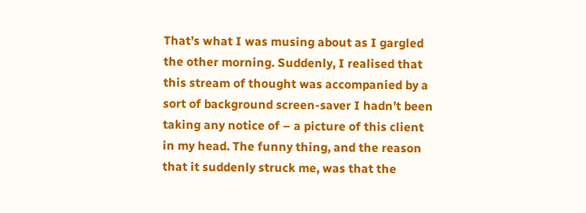That’s what I was musing about as I gargled the other morning. Suddenly, I realised that this stream of thought was accompanied by a sort of background screen-saver I hadn’t been taking any notice of – a picture of this client in my head. The funny thing, and the reason that it suddenly struck me, was that the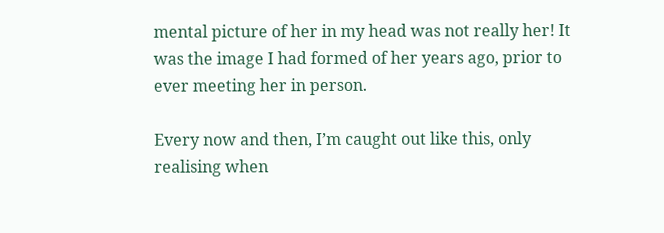mental picture of her in my head was not really her! It was the image I had formed of her years ago, prior to ever meeting her in person.

Every now and then, I’m caught out like this, only realising when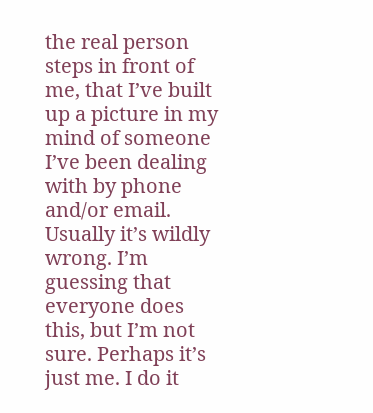the real person steps in front of me, that I’ve built up a picture in my mind of someone I’ve been dealing with by phone and/or email. Usually it’s wildly wrong. I’m guessing that everyone does this, but I’m not sure. Perhaps it’s just me. I do it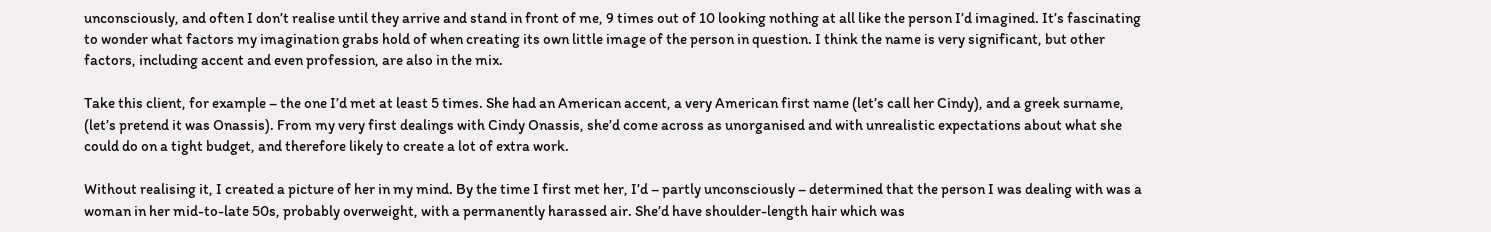unconsciously, and often I don’t realise until they arrive and stand in front of me, 9 times out of 10 looking nothing at all like the person I’d imagined. It’s fascinating to wonder what factors my imagination grabs hold of when creating its own little image of the person in question. I think the name is very significant, but other factors, including accent and even profession, are also in the mix.

Take this client, for example – the one I’d met at least 5 times. She had an American accent, a very American first name (let’s call her Cindy), and a greek surname, (let’s pretend it was Onassis). From my very first dealings with Cindy Onassis, she’d come across as unorganised and with unrealistic expectations about what she could do on a tight budget, and therefore likely to create a lot of extra work.

Without realising it, I created a picture of her in my mind. By the time I first met her, I’d – partly unconsciously – determined that the person I was dealing with was a woman in her mid-to-late 50s, probably overweight, with a permanently harassed air. She’d have shoulder-length hair which was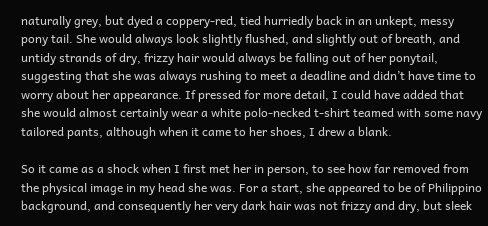naturally grey, but dyed a coppery-red, tied hurriedly back in an unkept, messy pony tail. She would always look slightly flushed, and slightly out of breath, and untidy strands of dry, frizzy hair would always be falling out of her ponytail, suggesting that she was always rushing to meet a deadline and didn’t have time to worry about her appearance. If pressed for more detail, I could have added that she would almost certainly wear a white polo-necked t-shirt teamed with some navy tailored pants, although when it came to her shoes, I drew a blank.

So it came as a shock when I first met her in person, to see how far removed from the physical image in my head she was. For a start, she appeared to be of Philippino background, and consequently her very dark hair was not frizzy and dry, but sleek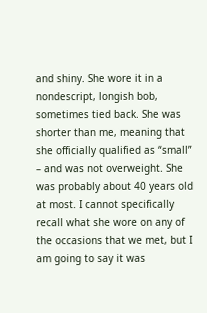and shiny. She wore it in a nondescript, longish bob, sometimes tied back. She was shorter than me, meaning that she officially qualified as “small” – and was not overweight. She was probably about 40 years old at most. I cannot specifically recall what she wore on any of the occasions that we met, but I am going to say it was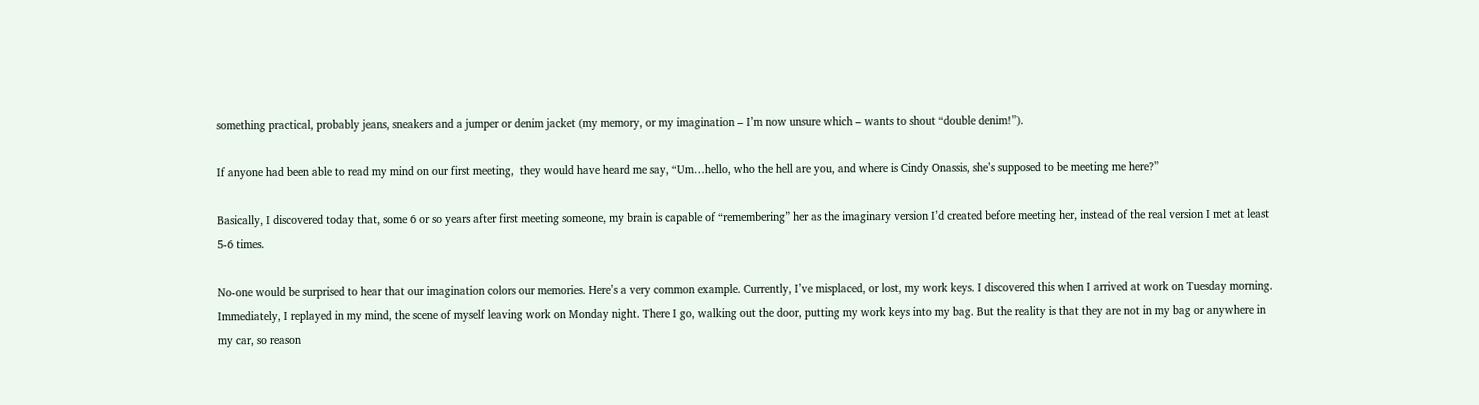something practical, probably jeans, sneakers and a jumper or denim jacket (my memory, or my imagination – I’m now unsure which – wants to shout “double denim!”).

If anyone had been able to read my mind on our first meeting,  they would have heard me say, “Um…hello, who the hell are you, and where is Cindy Onassis, she’s supposed to be meeting me here?”

Basically, I discovered today that, some 6 or so years after first meeting someone, my brain is capable of “remembering” her as the imaginary version I’d created before meeting her, instead of the real version I met at least 5-6 times.

No-one would be surprised to hear that our imagination colors our memories. Here’s a very common example. Currently, I’ve misplaced, or lost, my work keys. I discovered this when I arrived at work on Tuesday morning. Immediately, I replayed in my mind, the scene of myself leaving work on Monday night. There I go, walking out the door, putting my work keys into my bag. But the reality is that they are not in my bag or anywhere in my car, so reason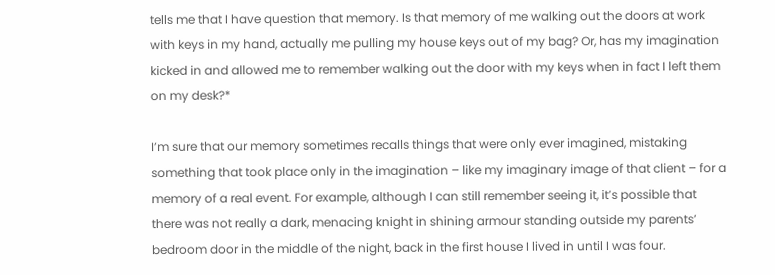tells me that I have question that memory. Is that memory of me walking out the doors at work with keys in my hand, actually me pulling my house keys out of my bag? Or, has my imagination kicked in and allowed me to remember walking out the door with my keys when in fact I left them on my desk?*

I’m sure that our memory sometimes recalls things that were only ever imagined, mistaking something that took place only in the imagination – like my imaginary image of that client – for a memory of a real event. For example, although I can still remember seeing it, it’s possible that there was not really a dark, menacing knight in shining armour standing outside my parents’ bedroom door in the middle of the night, back in the first house I lived in until I was four.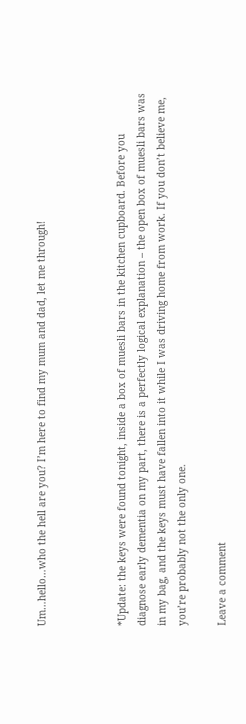Um…hello…who the hell are you? I’m here to find my mum and dad, let me through!



*Update: the keys were found tonight, inside a box of muesli bars in the kitchen cupboard. Before you diagnose early dementia on my part, there is a perfectly logical explanation – the open box of muesli bars was in my bag, and the keys must have fallen into it while I was driving home from work. If you don’t believe me, you’re probably not the only one.

Leave a comment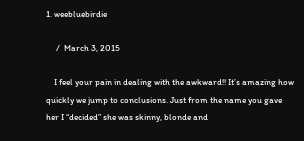1. weebluebirdie

     /  March 3, 2015

    I feel your pain in dealing with the awkward!! It’s amazing how quickly we jump to conclusions. Just from the name you gave her I “decided” she was skinny, blonde and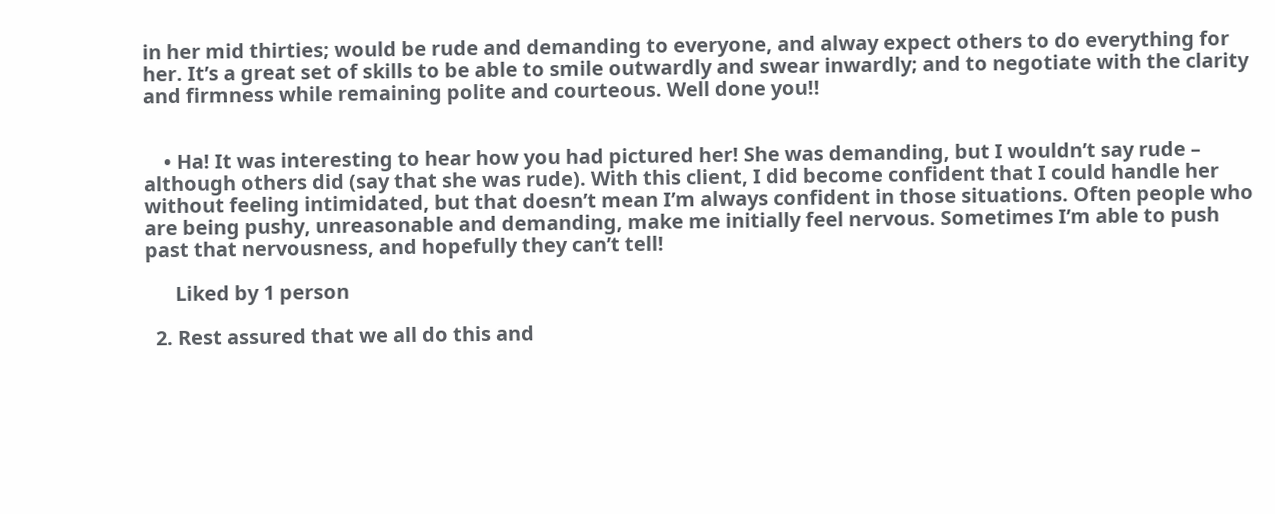in her mid thirties; would be rude and demanding to everyone, and alway expect others to do everything for her. It’s a great set of skills to be able to smile outwardly and swear inwardly; and to negotiate with the clarity and firmness while remaining polite and courteous. Well done you!!


    • Ha! It was interesting to hear how you had pictured her! She was demanding, but I wouldn’t say rude – although others did (say that she was rude). With this client, I did become confident that I could handle her without feeling intimidated, but that doesn’t mean I’m always confident in those situations. Often people who are being pushy, unreasonable and demanding, make me initially feel nervous. Sometimes I’m able to push past that nervousness, and hopefully they can’t tell!

      Liked by 1 person

  2. Rest assured that we all do this and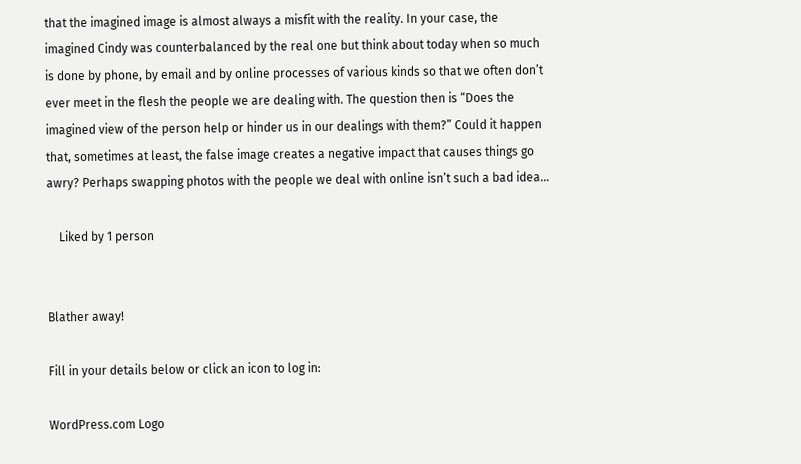that the imagined image is almost always a misfit with the reality. In your case, the imagined Cindy was counterbalanced by the real one but think about today when so much is done by phone, by email and by online processes of various kinds so that we often don’t ever meet in the flesh the people we are dealing with. The question then is “Does the imagined view of the person help or hinder us in our dealings with them?” Could it happen that, sometimes at least, the false image creates a negative impact that causes things go awry? Perhaps swapping photos with the people we deal with online isn’t such a bad idea…

    Liked by 1 person


Blather away!

Fill in your details below or click an icon to log in:

WordPress.com Logo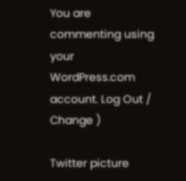You are commenting using your WordPress.com account. Log Out / Change )

Twitter picture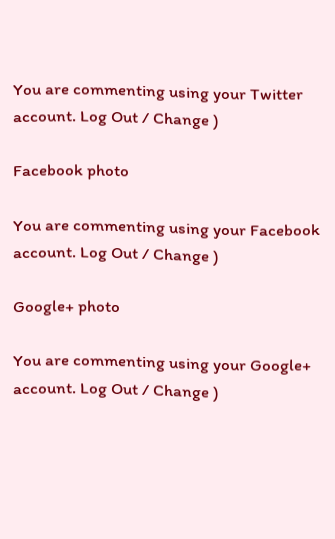You are commenting using your Twitter account. Log Out / Change )

Facebook photo

You are commenting using your Facebook account. Log Out / Change )

Google+ photo

You are commenting using your Google+ account. Log Out / Change )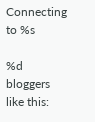Connecting to %s

%d bloggers like this: